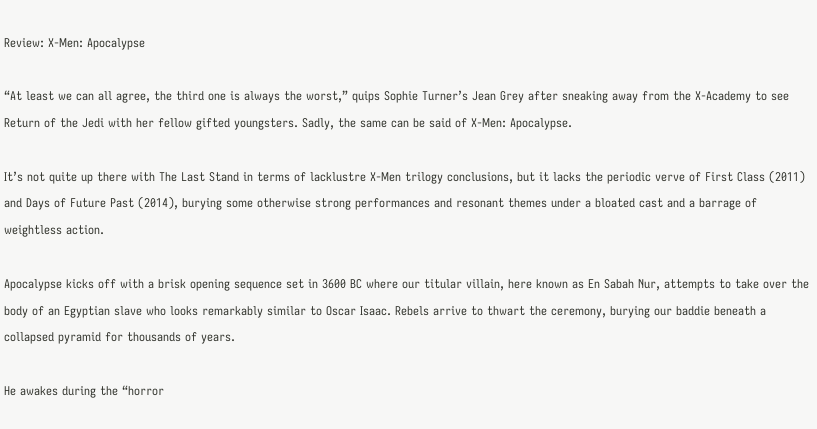Review: X-Men: Apocalypse

“At least we can all agree, the third one is always the worst,” quips Sophie Turner’s Jean Grey after sneaking away from the X-Academy to see Return of the Jedi with her fellow gifted youngsters. Sadly, the same can be said of X-Men: Apocalypse.

It’s not quite up there with The Last Stand in terms of lacklustre X-Men trilogy conclusions, but it lacks the periodic verve of First Class (2011) and Days of Future Past (2014), burying some otherwise strong performances and resonant themes under a bloated cast and a barrage of weightless action.

Apocalypse kicks off with a brisk opening sequence set in 3600 BC where our titular villain, here known as En Sabah Nur, attempts to take over the body of an Egyptian slave who looks remarkably similar to Oscar Isaac. Rebels arrive to thwart the ceremony, burying our baddie beneath a collapsed pyramid for thousands of years.

He awakes during the “horror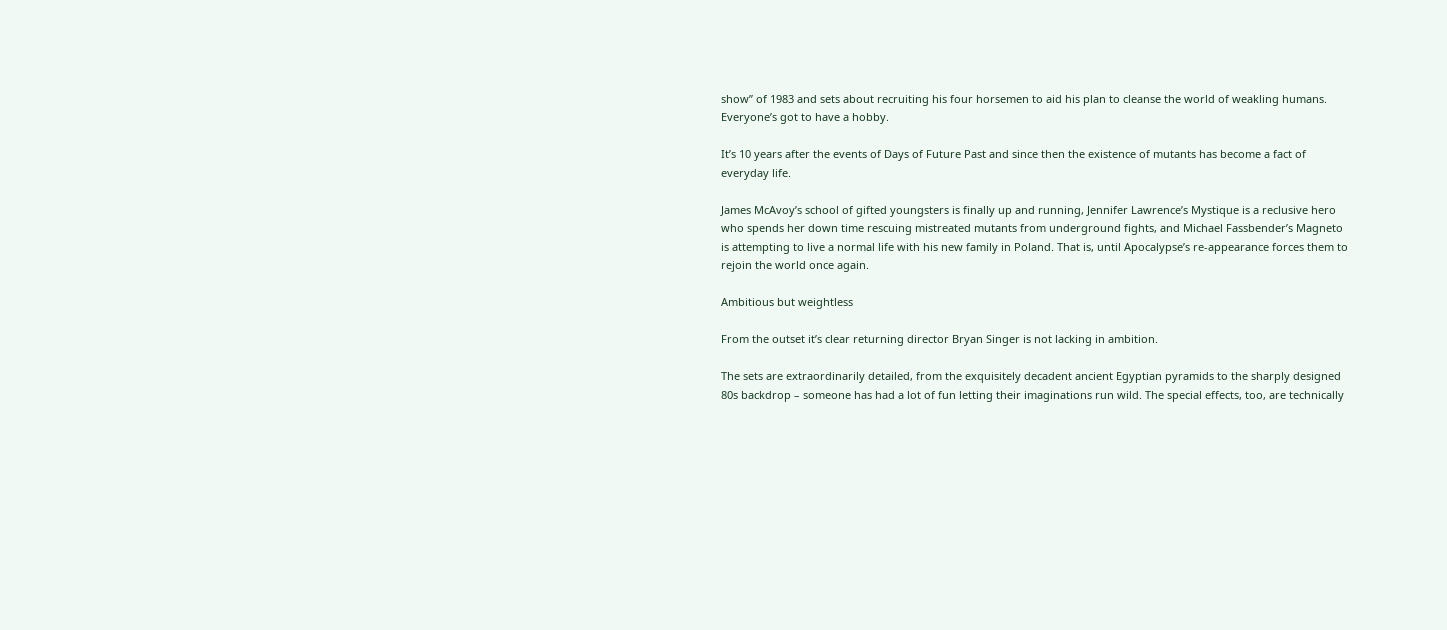show” of 1983 and sets about recruiting his four horsemen to aid his plan to cleanse the world of weakling humans. Everyone’s got to have a hobby.

It’s 10 years after the events of Days of Future Past and since then the existence of mutants has become a fact of everyday life.

James McAvoy’s school of gifted youngsters is finally up and running, Jennifer Lawrence’s Mystique is a reclusive hero who spends her down time rescuing mistreated mutants from underground fights, and Michael Fassbender’s Magneto is attempting to live a normal life with his new family in Poland. That is, until Apocalypse’s re-appearance forces them to rejoin the world once again.

Ambitious but weightless

From the outset it’s clear returning director Bryan Singer is not lacking in ambition.

The sets are extraordinarily detailed, from the exquisitely decadent ancient Egyptian pyramids to the sharply designed 80s backdrop – someone has had a lot of fun letting their imaginations run wild. The special effects, too, are technically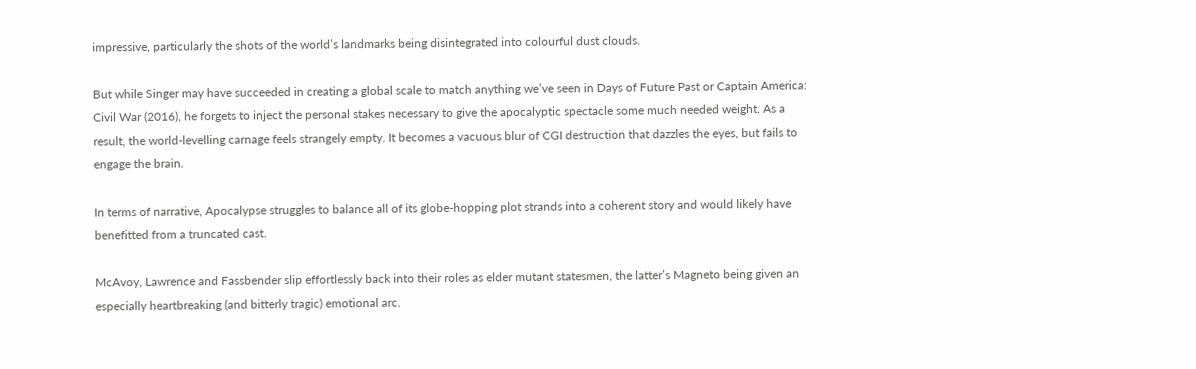impressive, particularly the shots of the world’s landmarks being disintegrated into colourful dust clouds.

But while Singer may have succeeded in creating a global scale to match anything we’ve seen in Days of Future Past or Captain America: Civil War (2016), he forgets to inject the personal stakes necessary to give the apocalyptic spectacle some much needed weight. As a result, the world-levelling carnage feels strangely empty. It becomes a vacuous blur of CGI destruction that dazzles the eyes, but fails to engage the brain.

In terms of narrative, Apocalypse struggles to balance all of its globe-hopping plot strands into a coherent story and would likely have benefitted from a truncated cast.

McAvoy, Lawrence and Fassbender slip effortlessly back into their roles as elder mutant statesmen, the latter’s Magneto being given an especially heartbreaking (and bitterly tragic) emotional arc.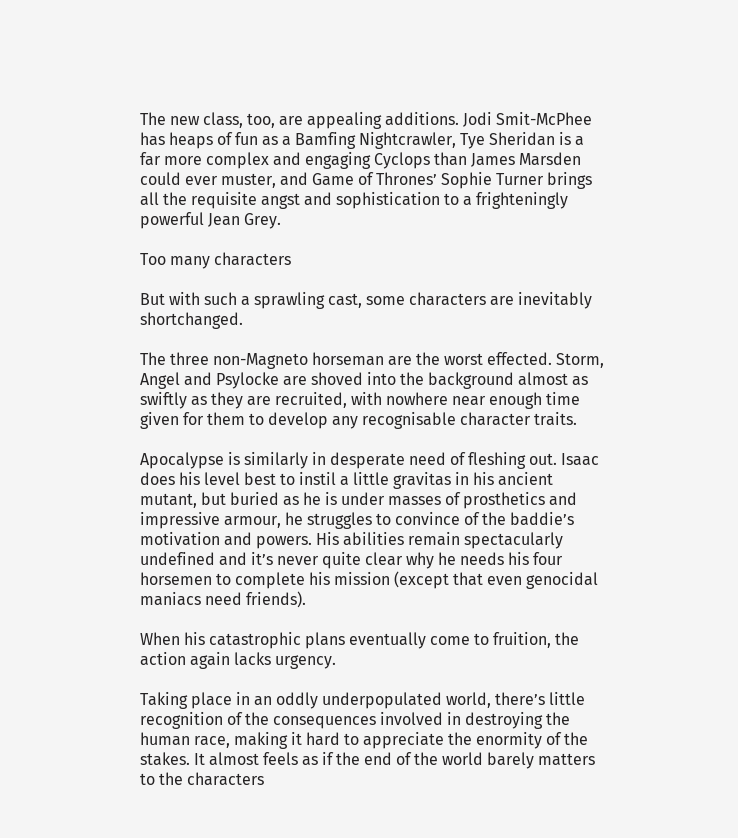The new class, too, are appealing additions. Jodi Smit-McPhee has heaps of fun as a Bamfing Nightcrawler, Tye Sheridan is a far more complex and engaging Cyclops than James Marsden could ever muster, and Game of Thrones’ Sophie Turner brings all the requisite angst and sophistication to a frighteningly powerful Jean Grey.

Too many characters

But with such a sprawling cast, some characters are inevitably shortchanged.

The three non-Magneto horseman are the worst effected. Storm, Angel and Psylocke are shoved into the background almost as swiftly as they are recruited, with nowhere near enough time given for them to develop any recognisable character traits.

Apocalypse is similarly in desperate need of fleshing out. Isaac does his level best to instil a little gravitas in his ancient mutant, but buried as he is under masses of prosthetics and impressive armour, he struggles to convince of the baddie’s motivation and powers. His abilities remain spectacularly undefined and it’s never quite clear why he needs his four horsemen to complete his mission (except that even genocidal maniacs need friends).

When his catastrophic plans eventually come to fruition, the action again lacks urgency.

Taking place in an oddly underpopulated world, there’s little recognition of the consequences involved in destroying the human race, making it hard to appreciate the enormity of the stakes. It almost feels as if the end of the world barely matters to the characters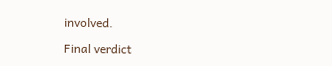involved.

Final verdict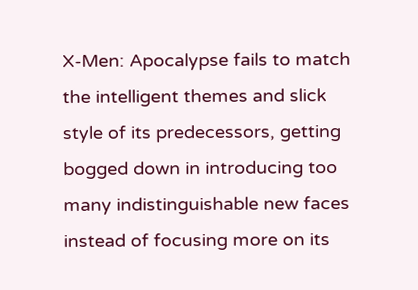X-Men: Apocalypse fails to match the intelligent themes and slick style of its predecessors, getting bogged down in introducing too many indistinguishable new faces instead of focusing more on its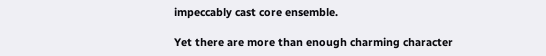impeccably cast core ensemble.

Yet there are more than enough charming character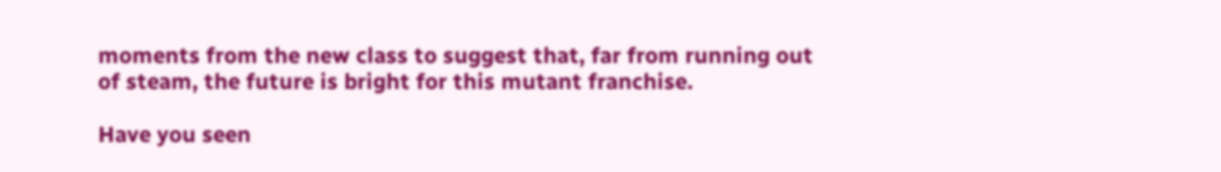moments from the new class to suggest that, far from running out of steam, the future is bright for this mutant franchise.

Have you seen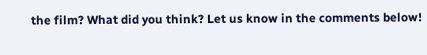the film? What did you think? Let us know in the comments below!